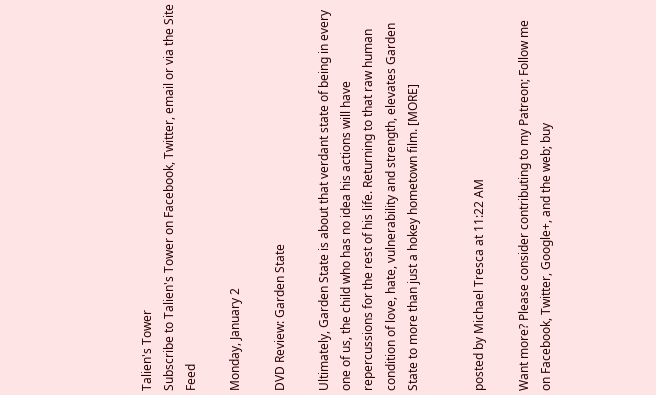Talien's Tower
Subscribe to Talien's Tower on Facebook, Twitter, email or via the Site Feed

Monday, January 2

DVD Review: Garden State

Ultimately, Garden State is about that verdant state of being in every one of us, the child who has no idea his actions will have repercussions for the rest of his life. Returning to that raw human condition of love, hate, vulnerability and strength, elevates Garden State to more than just a hokey hometown film. [MORE]


posted by Michael Tresca at 11:22 AM

Want more? Please consider contributing to my Patreon; Follow me on Facebook, Twitter, Google+, and the web; buy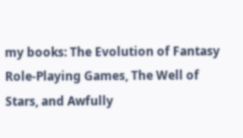my books: The Evolution of Fantasy Role-Playing Games, The Well of Stars, and Awfully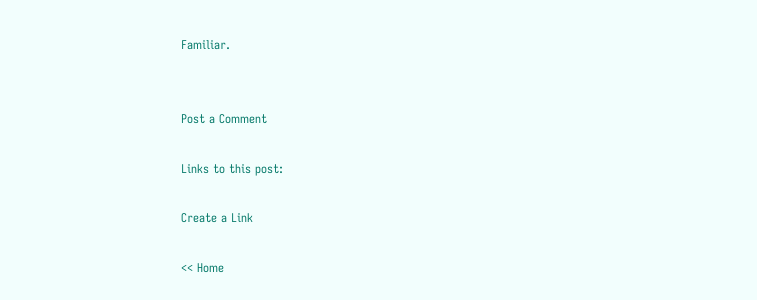Familiar.


Post a Comment

Links to this post:

Create a Link

<< Home